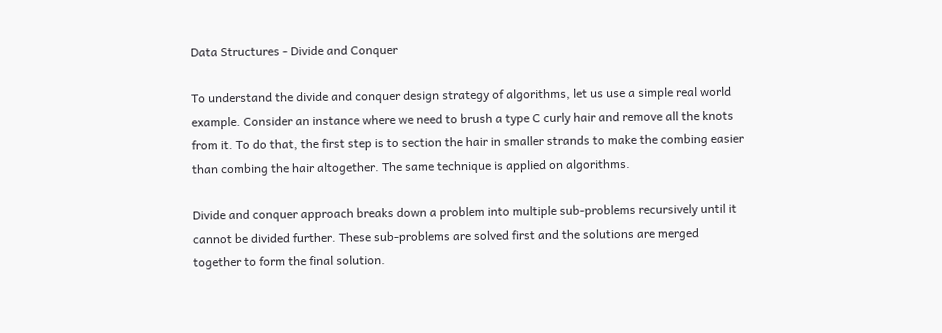Data Structures - Divide and Conquer

To understand the divide and conquer design strategy of algorithms, let us use a simple real world example. Consider an instance where we need to brush a type C curly hair and remove all the knots from it. To do that, the first step is to section the hair in smaller strands to make the combing easier than combing the hair altogether. The same technique is applied on algorithms.

Divide and conquer approach breaks down a problem into multiple sub-problems recursively until it cannot be divided further. These sub-problems are solved first and the solutions are merged together to form the final solution.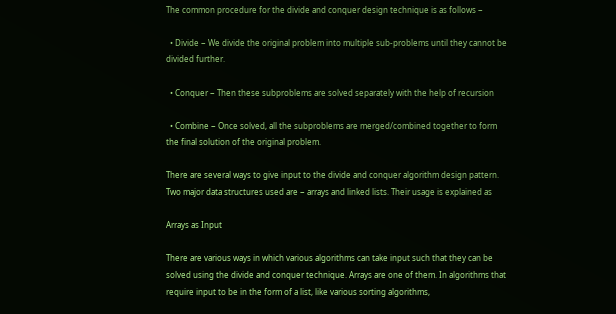The common procedure for the divide and conquer design technique is as follows −

  • Divide − We divide the original problem into multiple sub-problems until they cannot be divided further.

  • Conquer − Then these subproblems are solved separately with the help of recursion

  • Combine − Once solved, all the subproblems are merged/combined together to form the final solution of the original problem.

There are several ways to give input to the divide and conquer algorithm design pattern. Two major data structures used are − arrays and linked lists. Their usage is explained as

Arrays as Input

There are various ways in which various algorithms can take input such that they can be solved using the divide and conquer technique. Arrays are one of them. In algorithms that require input to be in the form of a list, like various sorting algorithms,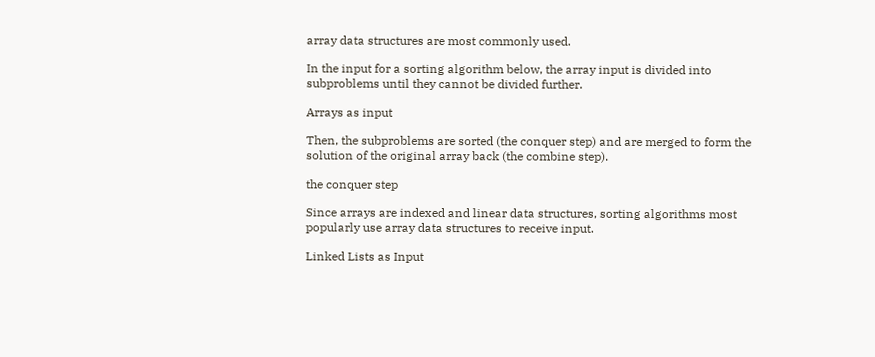array data structures are most commonly used.

In the input for a sorting algorithm below, the array input is divided into subproblems until they cannot be divided further.

Arrays as input

Then, the subproblems are sorted (the conquer step) and are merged to form the solution of the original array back (the combine step).

the conquer step

Since arrays are indexed and linear data structures, sorting algorithms most popularly use array data structures to receive input.

Linked Lists as Input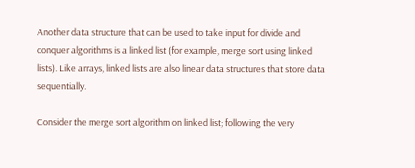Another data structure that can be used to take input for divide and conquer algorithms is a linked list (for example, merge sort using linked lists). Like arrays, linked lists are also linear data structures that store data sequentially.

Consider the merge sort algorithm on linked list; following the very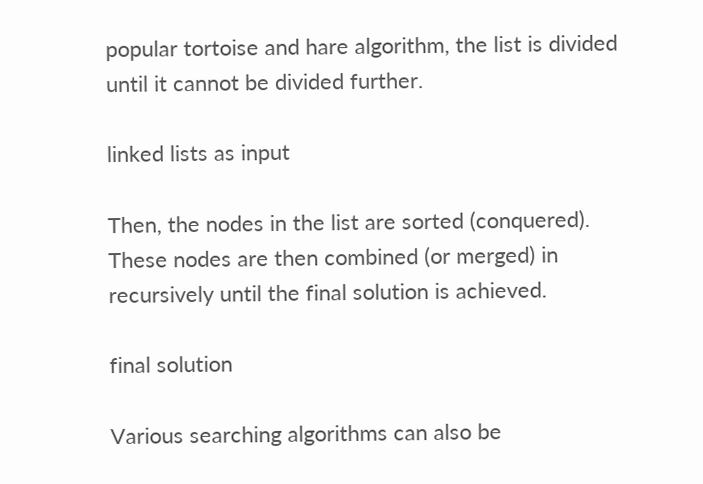popular tortoise and hare algorithm, the list is divided until it cannot be divided further.

linked lists as input

Then, the nodes in the list are sorted (conquered). These nodes are then combined (or merged) in recursively until the final solution is achieved.

final solution

Various searching algorithms can also be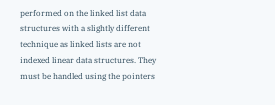performed on the linked list data structures with a slightly different technique as linked lists are not indexed linear data structures. They must be handled using the pointers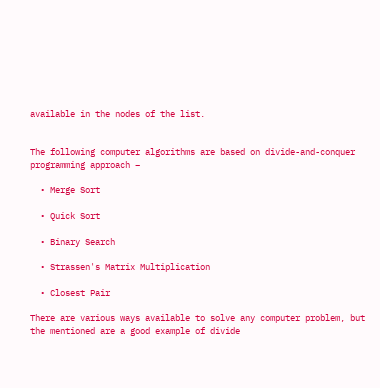available in the nodes of the list.


The following computer algorithms are based on divide-and-conquer programming approach −

  • Merge Sort

  • Quick Sort

  • Binary Search

  • Strassen's Matrix Multiplication

  • Closest Pair

There are various ways available to solve any computer problem, but the mentioned are a good example of divide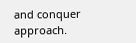and conquer approach.